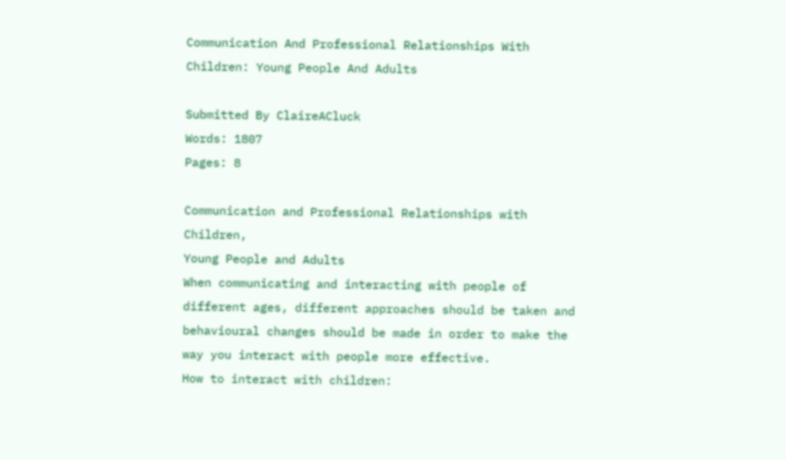Communication And Professional Relationships With Children: Young People And Adults

Submitted By ClaireACluck
Words: 1807
Pages: 8

Communication and Professional Relationships with Children,
Young People and Adults
When communicating and interacting with people of different ages, different approaches should be taken and behavioural changes should be made in order to make the way you interact with people more effective.
How to interact with children: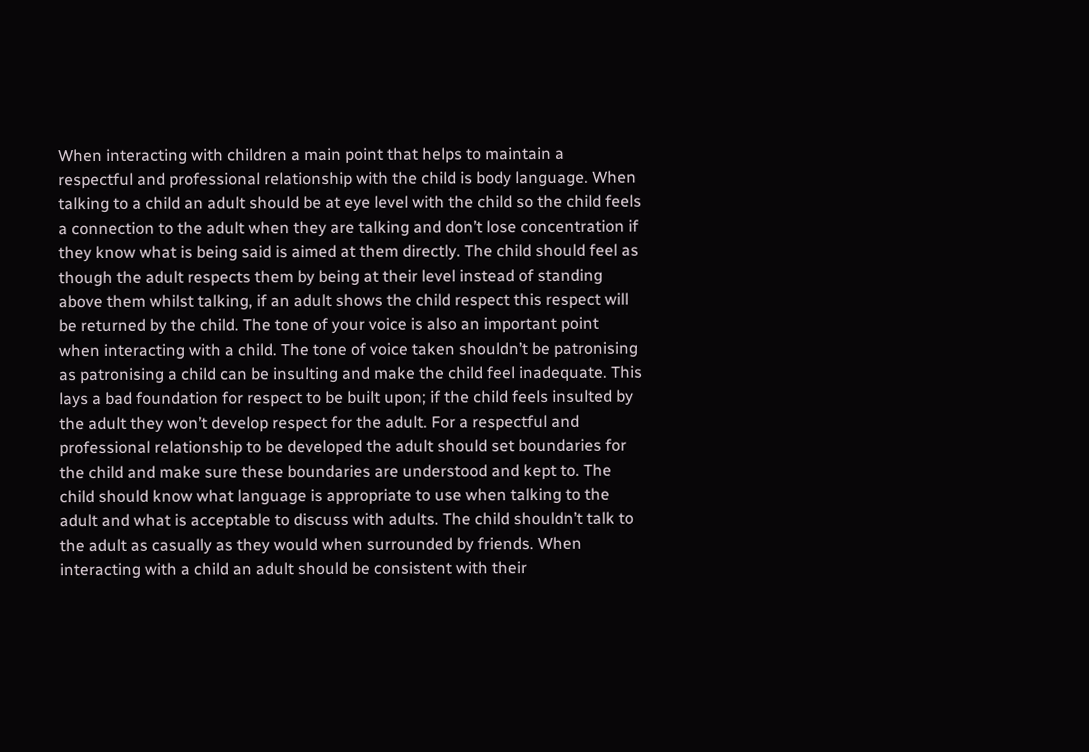When interacting with children a main point that helps to maintain a respectful and professional relationship with the child is body language. When talking to a child an adult should be at eye level with the child so the child feels a connection to the adult when they are talking and don’t lose concentration if they know what is being said is aimed at them directly. The child should feel as though the adult respects them by being at their level instead of standing above them whilst talking, if an adult shows the child respect this respect will be returned by the child. The tone of your voice is also an important point when interacting with a child. The tone of voice taken shouldn’t be patronising as patronising a child can be insulting and make the child feel inadequate. This lays a bad foundation for respect to be built upon; if the child feels insulted by the adult they won’t develop respect for the adult. For a respectful and professional relationship to be developed the adult should set boundaries for the child and make sure these boundaries are understood and kept to. The child should know what language is appropriate to use when talking to the adult and what is acceptable to discuss with adults. The child shouldn’t talk to the adult as casually as they would when surrounded by friends. When interacting with a child an adult should be consistent with their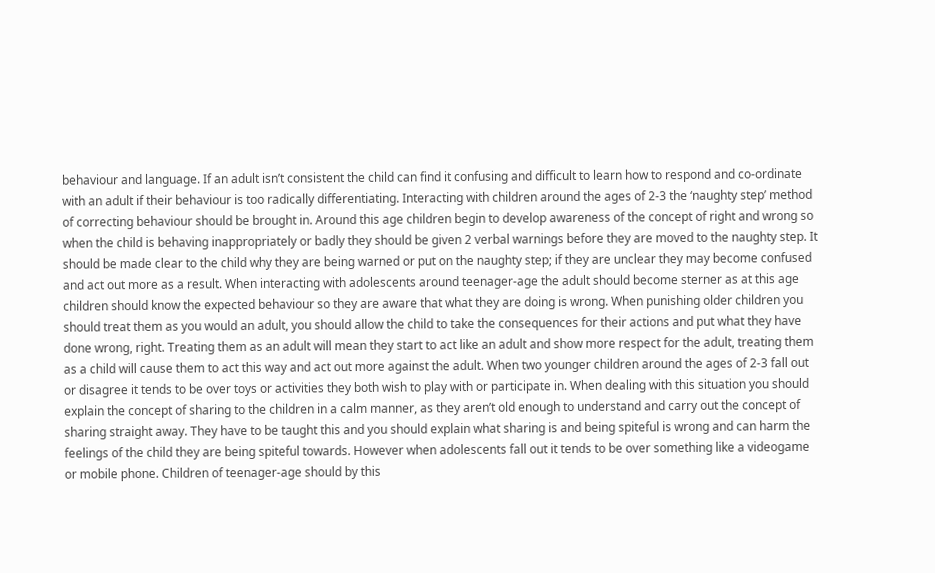behaviour and language. If an adult isn’t consistent the child can find it confusing and difficult to learn how to respond and co-ordinate with an adult if their behaviour is too radically differentiating. Interacting with children around the ages of 2-3 the ‘naughty step’ method of correcting behaviour should be brought in. Around this age children begin to develop awareness of the concept of right and wrong so when the child is behaving inappropriately or badly they should be given 2 verbal warnings before they are moved to the naughty step. It should be made clear to the child why they are being warned or put on the naughty step; if they are unclear they may become confused and act out more as a result. When interacting with adolescents around teenager-age the adult should become sterner as at this age children should know the expected behaviour so they are aware that what they are doing is wrong. When punishing older children you should treat them as you would an adult, you should allow the child to take the consequences for their actions and put what they have done wrong, right. Treating them as an adult will mean they start to act like an adult and show more respect for the adult, treating them as a child will cause them to act this way and act out more against the adult. When two younger children around the ages of 2-3 fall out or disagree it tends to be over toys or activities they both wish to play with or participate in. When dealing with this situation you should explain the concept of sharing to the children in a calm manner, as they aren’t old enough to understand and carry out the concept of sharing straight away. They have to be taught this and you should explain what sharing is and being spiteful is wrong and can harm the feelings of the child they are being spiteful towards. However when adolescents fall out it tends to be over something like a videogame or mobile phone. Children of teenager-age should by this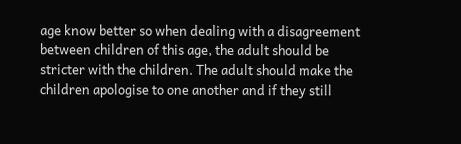age know better so when dealing with a disagreement between children of this age, the adult should be stricter with the children. The adult should make the children apologise to one another and if they still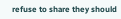refuse to share they should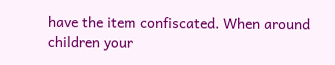have the item confiscated. When around children your